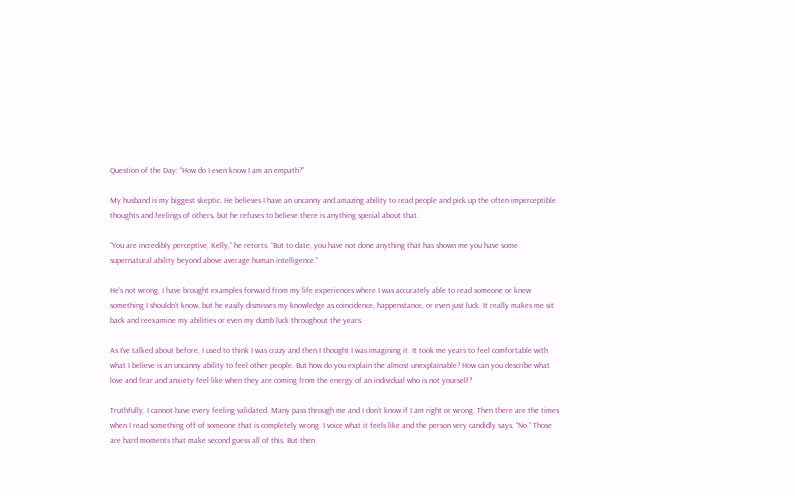Question of the Day: “How do I even know I am an empath?”

My husband is my biggest skeptic. He believes I have an uncanny and amazing ability to read people and pick up the often imperceptible thoughts and feelings of others, but he refuses to believe there is anything special about that.

“You are incredibly perceptive, Kelly,” he retorts. “But to date, you have not done anything that has shown me you have some supernatural ability beyond above average human intelligence.”

He’s not wrong. I have brought examples forward from my life experiences where I was accurately able to read someone or knew something I shouldn’t know, but he easily dismisses my knowledge as coincidence, happenstance, or even just luck. It really makes me sit back and reexamine my abilities or even my dumb luck throughout the years.

As I’ve talked about before, I used to think I was crazy and then I thought I was imagining it. It took me years to feel comfortable with what I believe is an uncanny ability to feel other people. But how do you explain the almost unexplainable? How can you describe what love and fear and anxiety feel like when they are coming from the energy of an individual who is not yourself?

Truthfully, I cannot have every feeling validated. Many pass through me and I don’t know if I am right or wrong. Then there are the times when I read something off of someone that is completely wrong. I voice what it feels like and the person very candidly says, “No.” Those are hard moments that make second guess all of this. But then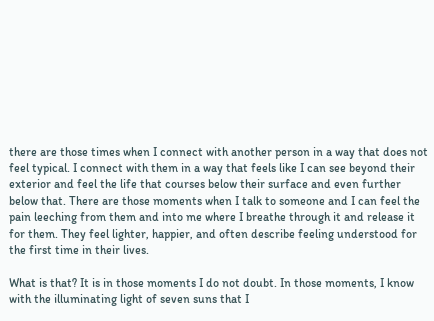there are those times when I connect with another person in a way that does not feel typical. I connect with them in a way that feels like I can see beyond their exterior and feel the life that courses below their surface and even further below that. There are those moments when I talk to someone and I can feel the pain leeching from them and into me where I breathe through it and release it for them. They feel lighter, happier, and often describe feeling understood for the first time in their lives.

What is that? It is in those moments I do not doubt. In those moments, I know with the illuminating light of seven suns that I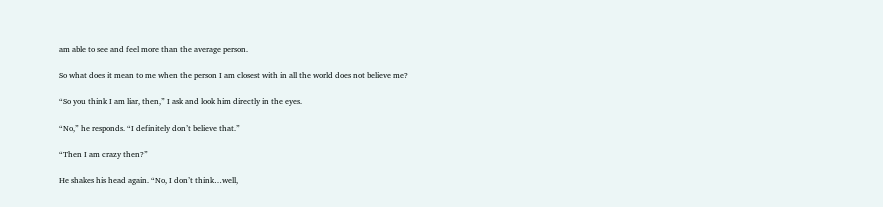am able to see and feel more than the average person.

So what does it mean to me when the person I am closest with in all the world does not believe me?

“So you think I am liar, then,” I ask and look him directly in the eyes.

“No,” he responds. “I definitely don’t believe that.”

“Then I am crazy then?”

He shakes his head again. “No, I don’t think…well,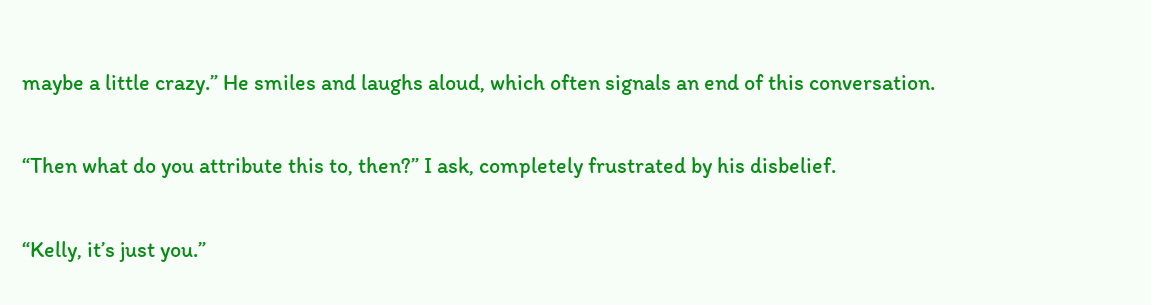maybe a little crazy.” He smiles and laughs aloud, which often signals an end of this conversation.

“Then what do you attribute this to, then?” I ask, completely frustrated by his disbelief.

“Kelly, it’s just you.”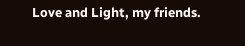Love and Light, my friends.